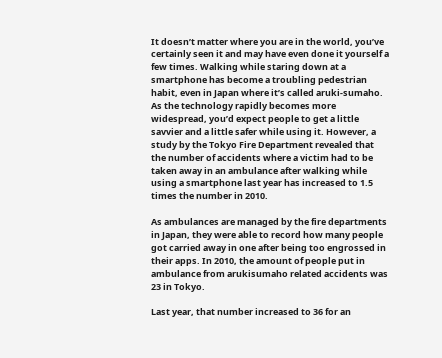It doesn’t matter where you are in the world, you’ve certainly seen it and may have even done it yourself a few times. Walking while staring down at a smartphone has become a troubling pedestrian habit, even in Japan where it’s called aruki-sumaho. As the technology rapidly becomes more widespread, you’d expect people to get a little savvier and a little safer while using it. However, a study by the Tokyo Fire Department revealed that the number of accidents where a victim had to be taken away in an ambulance after walking while using a smartphone last year has increased to 1.5 times the number in 2010.

As ambulances are managed by the fire departments in Japan, they were able to record how many people got carried away in one after being too engrossed in their apps. In 2010, the amount of people put in ambulance from arukisumaho related accidents was 23 in Tokyo.

Last year, that number increased to 36 for an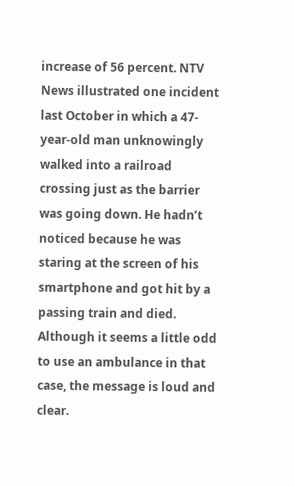increase of 56 percent. NTV News illustrated one incident last October in which a 47-year-old man unknowingly walked into a railroad crossing just as the barrier was going down. He hadn’t noticed because he was staring at the screen of his smartphone and got hit by a passing train and died. Although it seems a little odd to use an ambulance in that case, the message is loud and clear.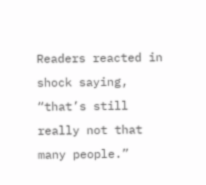Readers reacted in shock saying, “that’s still really not that many people.”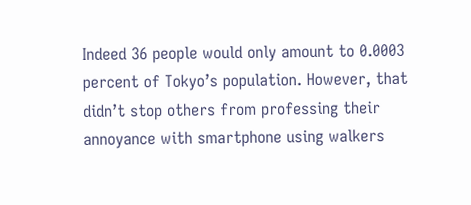Indeed 36 people would only amount to 0.0003 percent of Tokyo’s population. However, that didn’t stop others from professing their annoyance with smartphone using walkers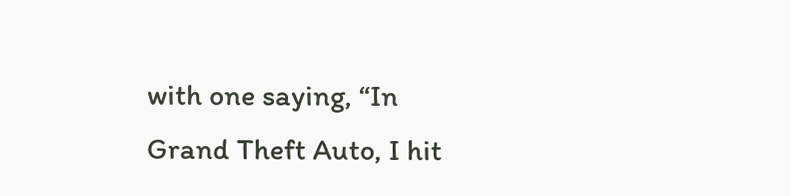with one saying, “In Grand Theft Auto, I hit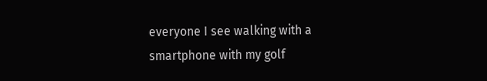everyone I see walking with a smartphone with my golf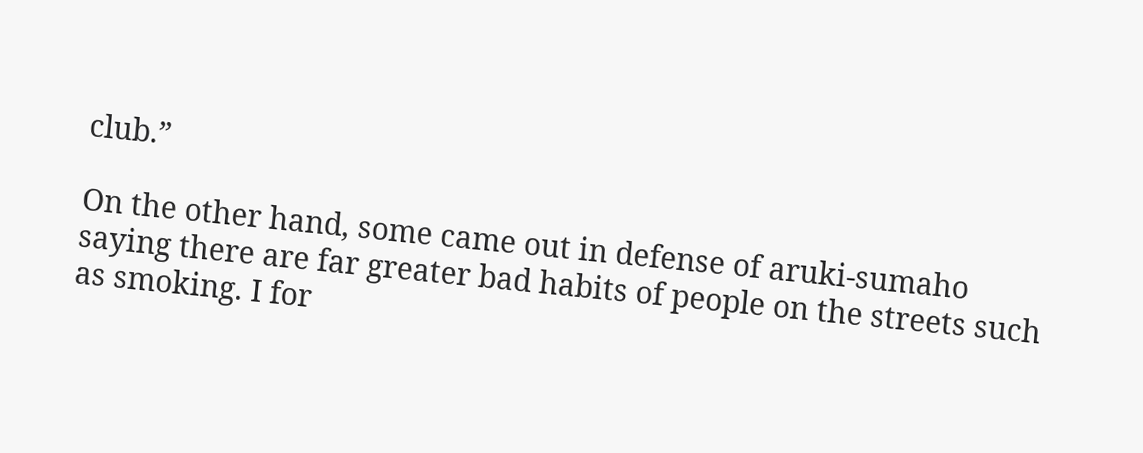club.”

On the other hand, some came out in defense of aruki-sumaho saying there are far greater bad habits of people on the streets such as smoking. I for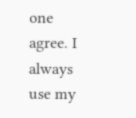one agree. I always use my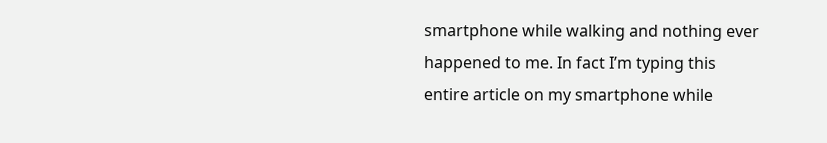smartphone while walking and nothing ever happened to me. In fact I’m typing this entire article on my smartphone while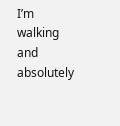I’m walking and absolutely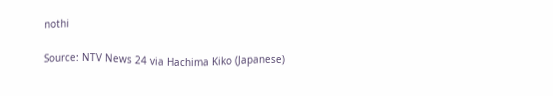nothi

Source: NTV News 24 via Hachima Kiko (Japanese)